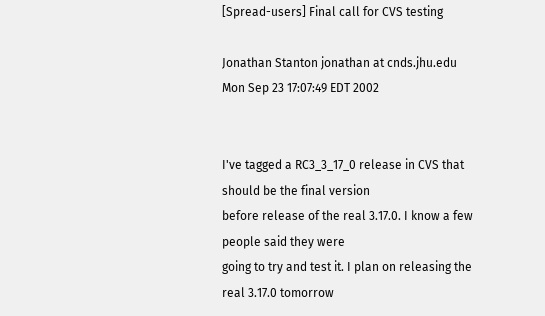[Spread-users] Final call for CVS testing

Jonathan Stanton jonathan at cnds.jhu.edu
Mon Sep 23 17:07:49 EDT 2002


I've tagged a RC3_3_17_0 release in CVS that should be the final version
before release of the real 3.17.0. I know a few people said they were
going to try and test it. I plan on releasing the real 3.17.0 tomorrow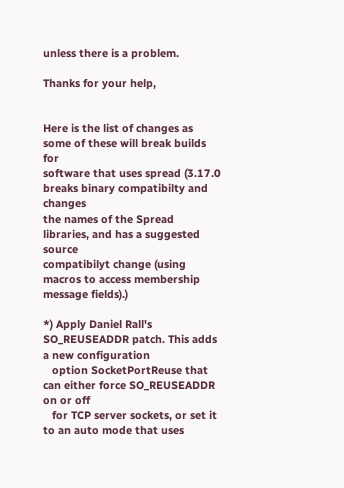unless there is a problem.

Thanks for your help,


Here is the list of changes as some of these will break builds for
software that uses spread (3.17.0 breaks binary compatibilty and changes
the names of the Spread libraries, and has a suggested source
compatibilyt change (using macros to access membership message fields).)

*) Apply Daniel Rall's SO_REUSEADDR patch. This adds a new configuration
   option SocketPortReuse that can either force SO_REUSEADDR on or off
   for TCP server sockets, or set it to an auto mode that uses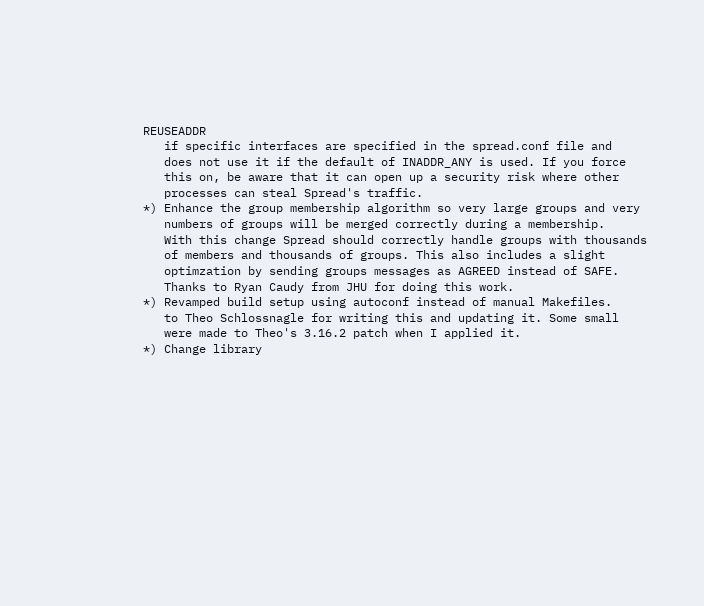REUSEADDR
   if specific interfaces are specified in the spread.conf file and
   does not use it if the default of INADDR_ANY is used. If you force
   this on, be aware that it can open up a security risk where other
   processes can steal Spread's traffic.
*) Enhance the group membership algorithm so very large groups and very
   numbers of groups will be merged correctly during a membership.
   With this change Spread should correctly handle groups with thousands
   of members and thousands of groups. This also includes a slight
   optimzation by sending groups messages as AGREED instead of SAFE.
   Thanks to Ryan Caudy from JHU for doing this work.
*) Revamped build setup using autoconf instead of manual Makefiles.
   to Theo Schlossnagle for writing this and updating it. Some small
   were made to Theo's 3.16.2 patch when I applied it.
*) Change library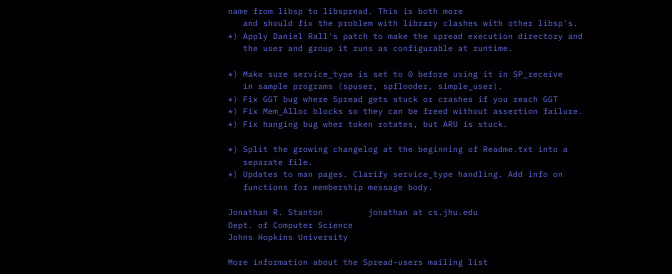name from libsp to libspread. This is both more
   and should fix the problem with library clashes with other libsp's.
*) Apply Daniel Rall's patch to make the spread execution directory and
   the user and group it runs as configurable at runtime.

*) Make sure service_type is set to 0 before using it in SP_receive
   in sample programs (spuser, spflooder, simple_user).
*) Fix GGT bug where Spread gets stuck or crashes if you reach GGT
*) Fix Mem_Alloc blocks so they can be freed without assertion failure.
*) Fix hanging bug wher token rotates, but ARU is stuck.

*) Split the growing changelog at the beginning of Readme.txt into a
   separate file.
*) Updates to man pages. Clarify service_type handling. Add info on
   functions for membership message body.

Jonathan R. Stanton         jonathan at cs.jhu.edu
Dept. of Computer Science
Johns Hopkins University

More information about the Spread-users mailing list